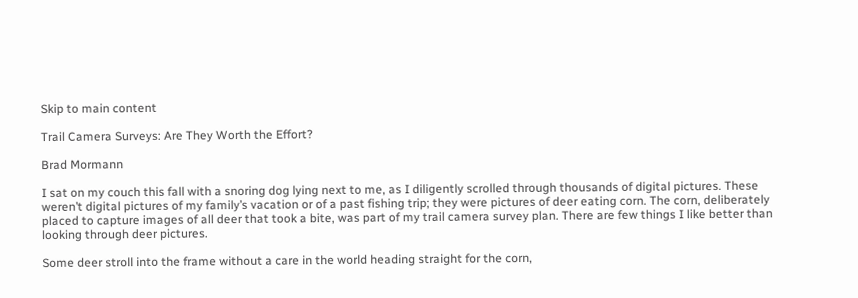Skip to main content

Trail Camera Surveys: Are They Worth the Effort?

Brad Mormann

I sat on my couch this fall with a snoring dog lying next to me, as I diligently scrolled through thousands of digital pictures. These weren’t digital pictures of my family’s vacation or of a past fishing trip; they were pictures of deer eating corn. The corn, deliberately placed to capture images of all deer that took a bite, was part of my trail camera survey plan. There are few things I like better than looking through deer pictures.

Some deer stroll into the frame without a care in the world heading straight for the corn,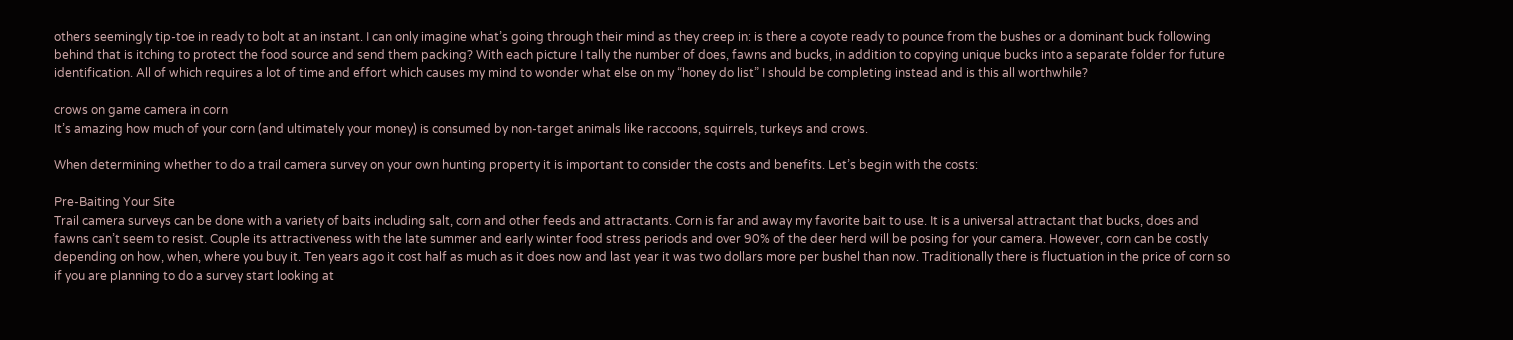others seemingly tip-toe in ready to bolt at an instant. I can only imagine what’s going through their mind as they creep in: is there a coyote ready to pounce from the bushes or a dominant buck following behind that is itching to protect the food source and send them packing? With each picture I tally the number of does, fawns and bucks, in addition to copying unique bucks into a separate folder for future identification. All of which requires a lot of time and effort which causes my mind to wonder what else on my “honey do list” I should be completing instead and is this all worthwhile?

crows on game camera in corn
It’s amazing how much of your corn (and ultimately your money) is consumed by non-target animals like raccoons, squirrels, turkeys and crows.

When determining whether to do a trail camera survey on your own hunting property it is important to consider the costs and benefits. Let’s begin with the costs:

Pre-Baiting Your Site
Trail camera surveys can be done with a variety of baits including salt, corn and other feeds and attractants. Corn is far and away my favorite bait to use. It is a universal attractant that bucks, does and fawns can’t seem to resist. Couple its attractiveness with the late summer and early winter food stress periods and over 90% of the deer herd will be posing for your camera. However, corn can be costly depending on how, when, where you buy it. Ten years ago it cost half as much as it does now and last year it was two dollars more per bushel than now. Traditionally there is fluctuation in the price of corn so if you are planning to do a survey start looking at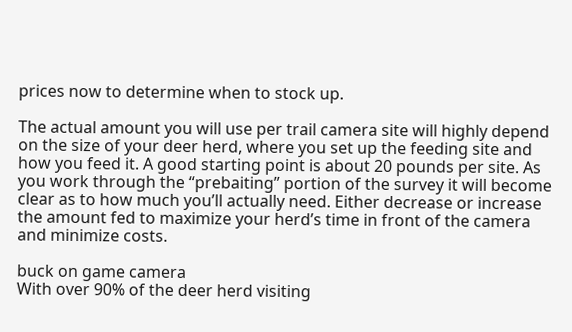prices now to determine when to stock up.

The actual amount you will use per trail camera site will highly depend on the size of your deer herd, where you set up the feeding site and how you feed it. A good starting point is about 20 pounds per site. As you work through the “prebaiting” portion of the survey it will become clear as to how much you’ll actually need. Either decrease or increase the amount fed to maximize your herd’s time in front of the camera and minimize costs.

buck on game camera
With over 90% of the deer herd visiting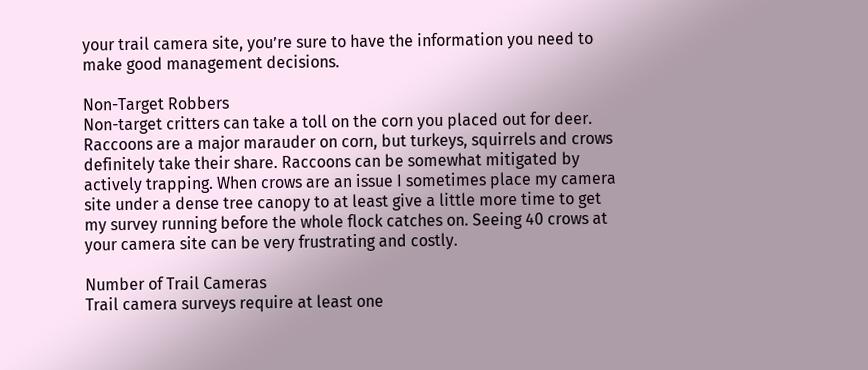your trail camera site, you’re sure to have the information you need to make good management decisions.

Non-Target Robbers
Non-target critters can take a toll on the corn you placed out for deer. Raccoons are a major marauder on corn, but turkeys, squirrels and crows definitely take their share. Raccoons can be somewhat mitigated by actively trapping. When crows are an issue I sometimes place my camera site under a dense tree canopy to at least give a little more time to get my survey running before the whole flock catches on. Seeing 40 crows at your camera site can be very frustrating and costly.

Number of Trail Cameras
Trail camera surveys require at least one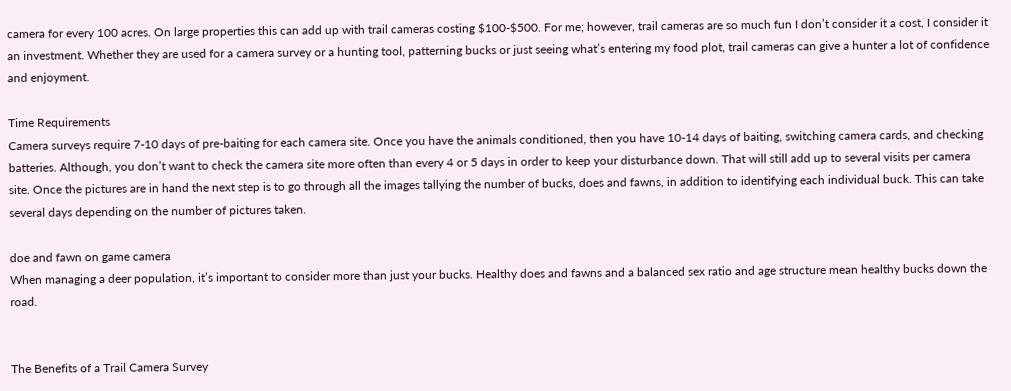camera for every 100 acres. On large properties this can add up with trail cameras costing $100-$500. For me; however, trail cameras are so much fun I don’t consider it a cost, I consider it an investment. Whether they are used for a camera survey or a hunting tool, patterning bucks or just seeing what’s entering my food plot, trail cameras can give a hunter a lot of confidence and enjoyment.

Time Requirements
Camera surveys require 7-10 days of pre-baiting for each camera site. Once you have the animals conditioned, then you have 10-14 days of baiting, switching camera cards, and checking batteries. Although, you don’t want to check the camera site more often than every 4 or 5 days in order to keep your disturbance down. That will still add up to several visits per camera site. Once the pictures are in hand the next step is to go through all the images tallying the number of bucks, does and fawns, in addition to identifying each individual buck. This can take several days depending on the number of pictures taken.

doe and fawn on game camera
When managing a deer population, it’s important to consider more than just your bucks. Healthy does and fawns and a balanced sex ratio and age structure mean healthy bucks down the road.


The Benefits of a Trail Camera Survey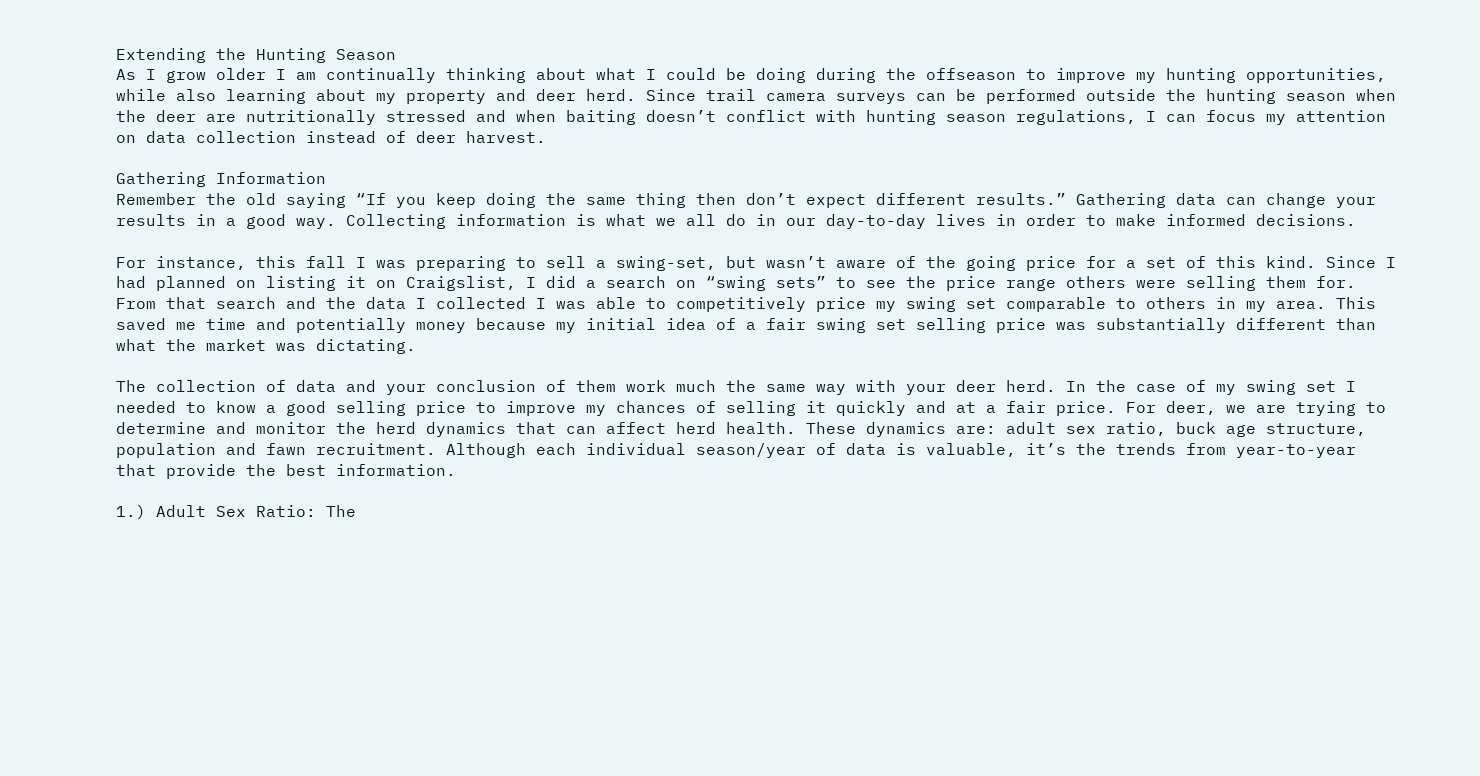Extending the Hunting Season
As I grow older I am continually thinking about what I could be doing during the offseason to improve my hunting opportunities, while also learning about my property and deer herd. Since trail camera surveys can be performed outside the hunting season when the deer are nutritionally stressed and when baiting doesn’t conflict with hunting season regulations, I can focus my attention on data collection instead of deer harvest.

Gathering Information
Remember the old saying “If you keep doing the same thing then don’t expect different results.” Gathering data can change your results in a good way. Collecting information is what we all do in our day-to-day lives in order to make informed decisions.

For instance, this fall I was preparing to sell a swing-set, but wasn’t aware of the going price for a set of this kind. Since I had planned on listing it on Craigslist, I did a search on “swing sets” to see the price range others were selling them for. From that search and the data I collected I was able to competitively price my swing set comparable to others in my area. This saved me time and potentially money because my initial idea of a fair swing set selling price was substantially different than what the market was dictating.

The collection of data and your conclusion of them work much the same way with your deer herd. In the case of my swing set I needed to know a good selling price to improve my chances of selling it quickly and at a fair price. For deer, we are trying to determine and monitor the herd dynamics that can affect herd health. These dynamics are: adult sex ratio, buck age structure, population and fawn recruitment. Although each individual season/year of data is valuable, it’s the trends from year-to-year that provide the best information.

1.) Adult Sex Ratio: The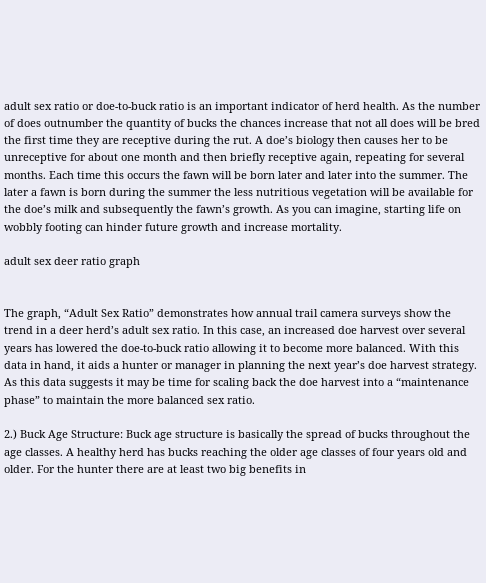adult sex ratio or doe-to-buck ratio is an important indicator of herd health. As the number of does outnumber the quantity of bucks the chances increase that not all does will be bred the first time they are receptive during the rut. A doe’s biology then causes her to be unreceptive for about one month and then briefly receptive again, repeating for several months. Each time this occurs the fawn will be born later and later into the summer. The later a fawn is born during the summer the less nutritious vegetation will be available for the doe’s milk and subsequently the fawn’s growth. As you can imagine, starting life on wobbly footing can hinder future growth and increase mortality.

adult sex deer ratio graph


The graph, “Adult Sex Ratio” demonstrates how annual trail camera surveys show the trend in a deer herd’s adult sex ratio. In this case, an increased doe harvest over several years has lowered the doe-to-buck ratio allowing it to become more balanced. With this data in hand, it aids a hunter or manager in planning the next year’s doe harvest strategy. As this data suggests it may be time for scaling back the doe harvest into a “maintenance phase” to maintain the more balanced sex ratio.

2.) Buck Age Structure: Buck age structure is basically the spread of bucks throughout the age classes. A healthy herd has bucks reaching the older age classes of four years old and older. For the hunter there are at least two big benefits in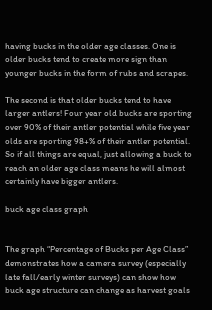having bucks in the older age classes. One is older bucks tend to create more sign than younger bucks in the form of rubs and scrapes.

The second is that older bucks tend to have larger antlers! Four year old bucks are sporting over 90% of their antler potential while five year olds are sporting 98+% of their antler potential. So if all things are equal, just allowing a buck to reach an older age class means he will almost certainly have bigger antlers.

buck age class graph


The graph “Percentage of Bucks per Age Class” demonstrates how a camera survey (especially late fall/early winter surveys) can show how buck age structure can change as harvest goals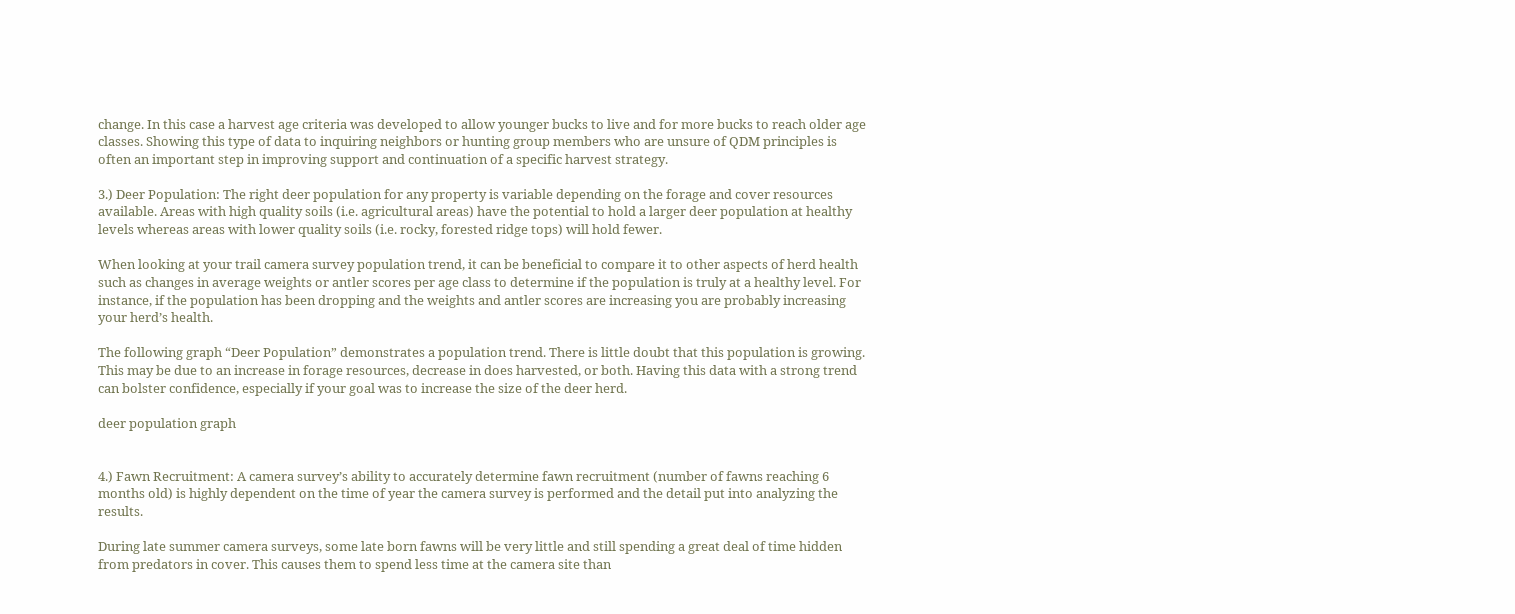change. In this case a harvest age criteria was developed to allow younger bucks to live and for more bucks to reach older age classes. Showing this type of data to inquiring neighbors or hunting group members who are unsure of QDM principles is often an important step in improving support and continuation of a specific harvest strategy.

3.) Deer Population: The right deer population for any property is variable depending on the forage and cover resources available. Areas with high quality soils (i.e. agricultural areas) have the potential to hold a larger deer population at healthy levels whereas areas with lower quality soils (i.e. rocky, forested ridge tops) will hold fewer.

When looking at your trail camera survey population trend, it can be beneficial to compare it to other aspects of herd health such as changes in average weights or antler scores per age class to determine if the population is truly at a healthy level. For instance, if the population has been dropping and the weights and antler scores are increasing you are probably increasing your herd’s health.

The following graph “Deer Population” demonstrates a population trend. There is little doubt that this population is growing. This may be due to an increase in forage resources, decrease in does harvested, or both. Having this data with a strong trend can bolster confidence, especially if your goal was to increase the size of the deer herd.

deer population graph


4.) Fawn Recruitment: A camera survey’s ability to accurately determine fawn recruitment (number of fawns reaching 6 months old) is highly dependent on the time of year the camera survey is performed and the detail put into analyzing the results.

During late summer camera surveys, some late born fawns will be very little and still spending a great deal of time hidden from predators in cover. This causes them to spend less time at the camera site than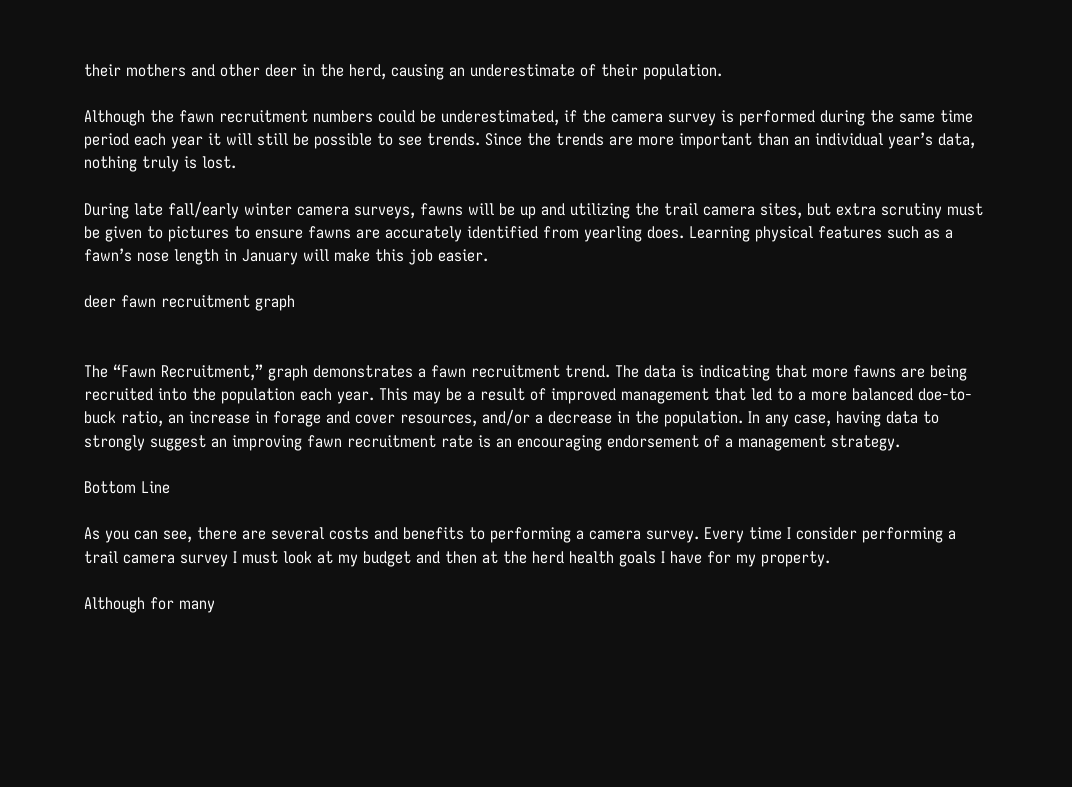their mothers and other deer in the herd, causing an underestimate of their population.

Although the fawn recruitment numbers could be underestimated, if the camera survey is performed during the same time period each year it will still be possible to see trends. Since the trends are more important than an individual year’s data, nothing truly is lost.

During late fall/early winter camera surveys, fawns will be up and utilizing the trail camera sites, but extra scrutiny must be given to pictures to ensure fawns are accurately identified from yearling does. Learning physical features such as a fawn’s nose length in January will make this job easier.

deer fawn recruitment graph


The “Fawn Recruitment,” graph demonstrates a fawn recruitment trend. The data is indicating that more fawns are being recruited into the population each year. This may be a result of improved management that led to a more balanced doe-to-buck ratio, an increase in forage and cover resources, and/or a decrease in the population. In any case, having data to strongly suggest an improving fawn recruitment rate is an encouraging endorsement of a management strategy.

Bottom Line

As you can see, there are several costs and benefits to performing a camera survey. Every time I consider performing a trail camera survey I must look at my budget and then at the herd health goals I have for my property.

Although for many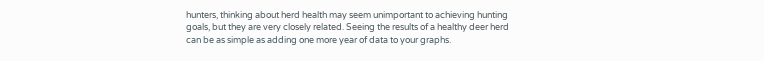hunters, thinking about herd health may seem unimportant to achieving hunting goals, but they are very closely related. Seeing the results of a healthy deer herd can be as simple as adding one more year of data to your graphs.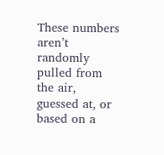These numbers aren’t randomly pulled from the air, guessed at, or based on a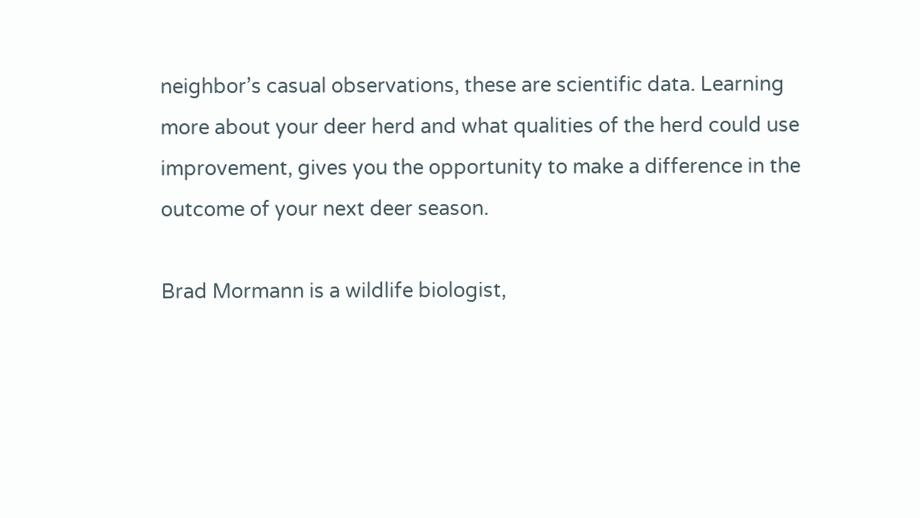neighbor’s casual observations, these are scientific data. Learning more about your deer herd and what qualities of the herd could use improvement, gives you the opportunity to make a difference in the outcome of your next deer season.

Brad Mormann is a wildlife biologist,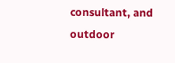consultant, and outdoor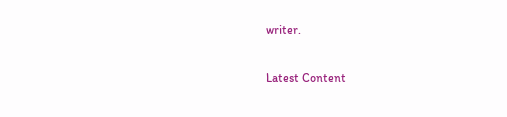writer.

Latest Content